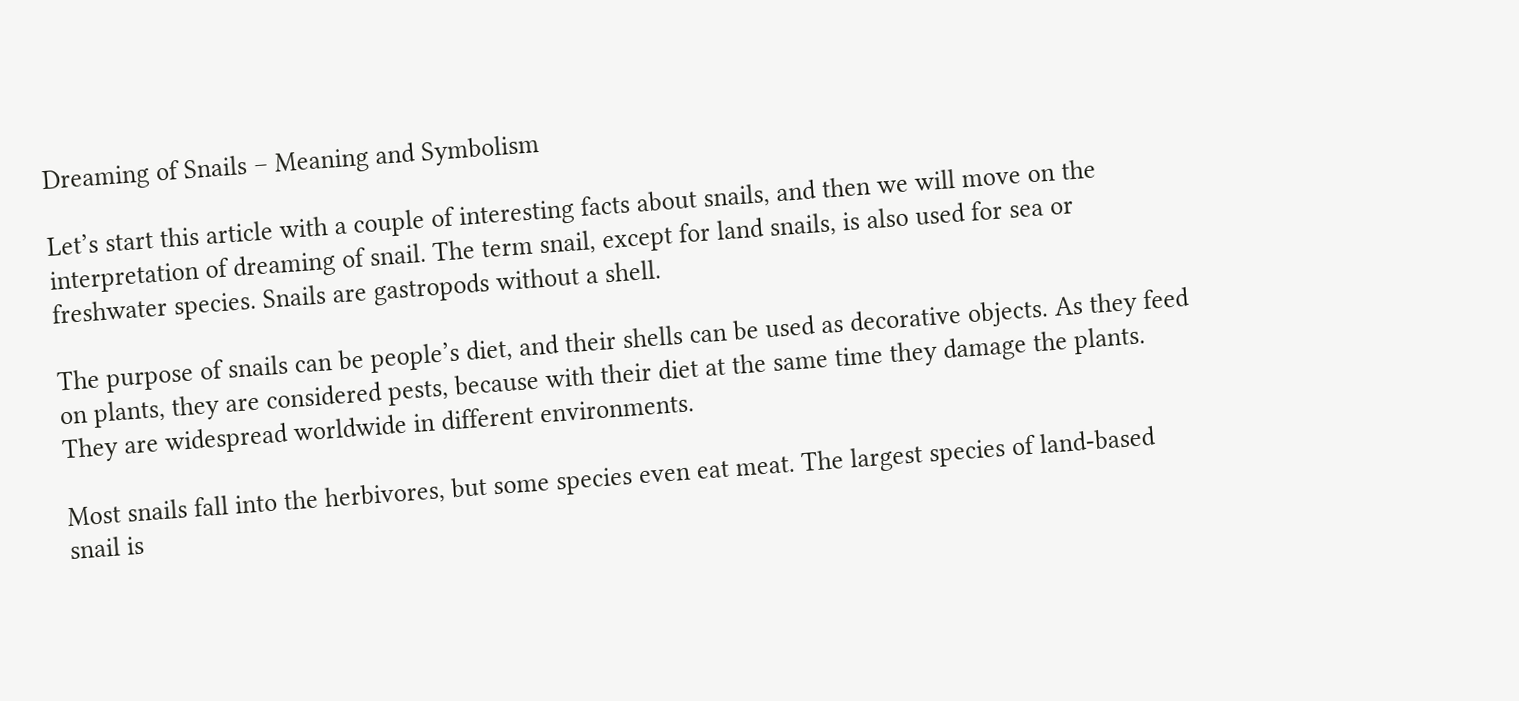Dreaming of Snails – Meaning and Symbolism

Let’s start this article with a couple of interesting facts about snails, and then we will move on the interpretation of dreaming of snail. The term snail, except for land snails, is also used for sea or freshwater species. Snails are gastropods without a shell.

The purpose of snails can be people’s diet, and their shells can be used as decorative objects. As they feed on plants, they are considered pests, because with their diet at the same time they damage the plants. They are widespread worldwide in different environments.

Most snails fall into the herbivores, but some species even eat meat. The largest species of land-based snail is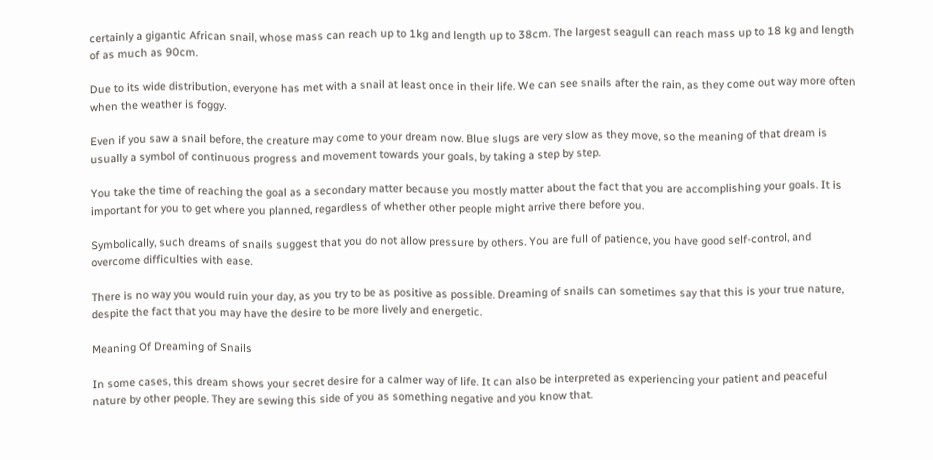certainly a gigantic African snail, whose mass can reach up to 1kg and length up to 38cm. The largest seagull can reach mass up to 18 kg and length of as much as 90cm.

Due to its wide distribution, everyone has met with a snail at least once in their life. We can see snails after the rain, as they come out way more often when the weather is foggy.

Even if you saw a snail before, the creature may come to your dream now. Blue slugs are very slow as they move, so the meaning of that dream is usually a symbol of continuous progress and movement towards your goals, by taking a step by step.

You take the time of reaching the goal as a secondary matter because you mostly matter about the fact that you are accomplishing your goals. It is important for you to get where you planned, regardless of whether other people might arrive there before you.

Symbolically, such dreams of snails suggest that you do not allow pressure by others. You are full of patience, you have good self-control, and overcome difficulties with ease.

There is no way you would ruin your day, as you try to be as positive as possible. Dreaming of snails can sometimes say that this is your true nature, despite the fact that you may have the desire to be more lively and energetic.

Meaning Of Dreaming of Snails

In some cases, this dream shows your secret desire for a calmer way of life. It can also be interpreted as experiencing your patient and peaceful nature by other people. They are sewing this side of you as something negative and you know that.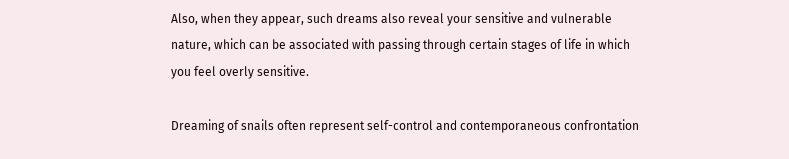Also, when they appear, such dreams also reveal your sensitive and vulnerable nature, which can be associated with passing through certain stages of life in which you feel overly sensitive.

Dreaming of snails often represent self-control and contemporaneous confrontation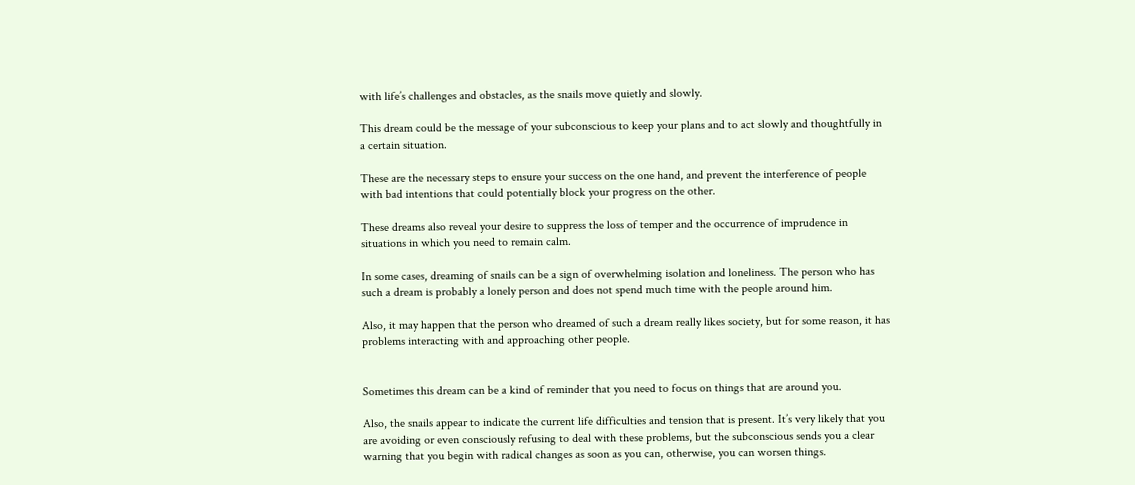with life’s challenges and obstacles, as the snails move quietly and slowly.

This dream could be the message of your subconscious to keep your plans and to act slowly and thoughtfully in a certain situation.

These are the necessary steps to ensure your success on the one hand, and prevent the interference of people with bad intentions that could potentially block your progress on the other.

These dreams also reveal your desire to suppress the loss of temper and the occurrence of imprudence in situations in which you need to remain calm.

In some cases, dreaming of snails can be a sign of overwhelming isolation and loneliness. The person who has such a dream is probably a lonely person and does not spend much time with the people around him.

Also, it may happen that the person who dreamed of such a dream really likes society, but for some reason, it has problems interacting with and approaching other people.


Sometimes this dream can be a kind of reminder that you need to focus on things that are around you.

Also, the snails appear to indicate the current life difficulties and tension that is present. It’s very likely that you are avoiding or even consciously refusing to deal with these problems, but the subconscious sends you a clear warning that you begin with radical changes as soon as you can, otherwise, you can worsen things.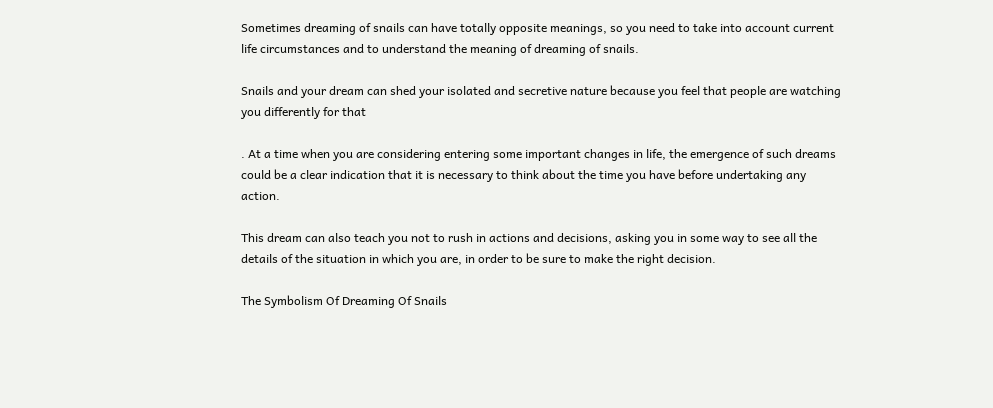Sometimes dreaming of snails can have totally opposite meanings, so you need to take into account current life circumstances and to understand the meaning of dreaming of snails.

Snails and your dream can shed your isolated and secretive nature because you feel that people are watching you differently for that

. At a time when you are considering entering some important changes in life, the emergence of such dreams could be a clear indication that it is necessary to think about the time you have before undertaking any action.

This dream can also teach you not to rush in actions and decisions, asking you in some way to see all the details of the situation in which you are, in order to be sure to make the right decision.

The Symbolism Of Dreaming Of Snails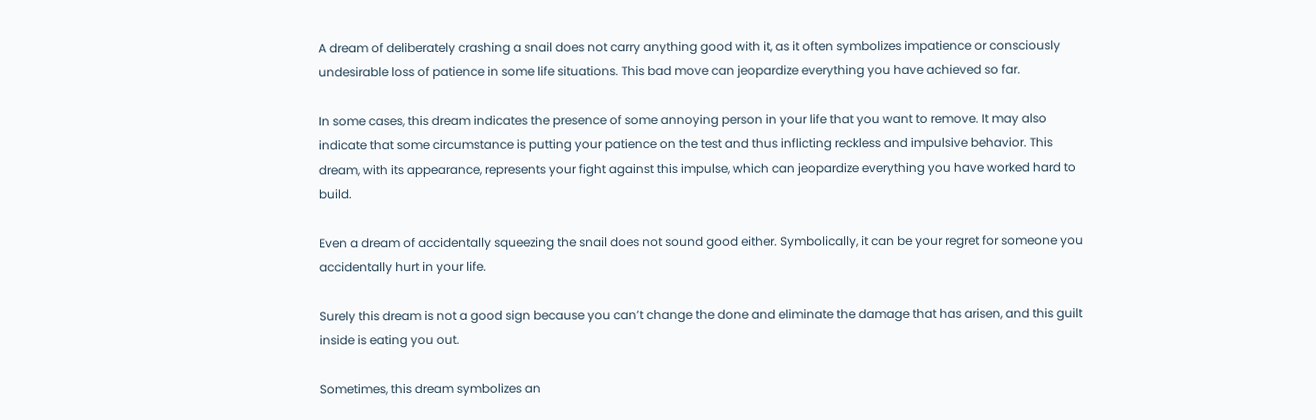A dream of deliberately crashing a snail does not carry anything good with it, as it often symbolizes impatience or consciously undesirable loss of patience in some life situations. This bad move can jeopardize everything you have achieved so far.

In some cases, this dream indicates the presence of some annoying person in your life that you want to remove. It may also indicate that some circumstance is putting your patience on the test and thus inflicting reckless and impulsive behavior. This dream, with its appearance, represents your fight against this impulse, which can jeopardize everything you have worked hard to build.

Even a dream of accidentally squeezing the snail does not sound good either. Symbolically, it can be your regret for someone you accidentally hurt in your life.

Surely this dream is not a good sign because you can’t change the done and eliminate the damage that has arisen, and this guilt inside is eating you out.

Sometimes, this dream symbolizes an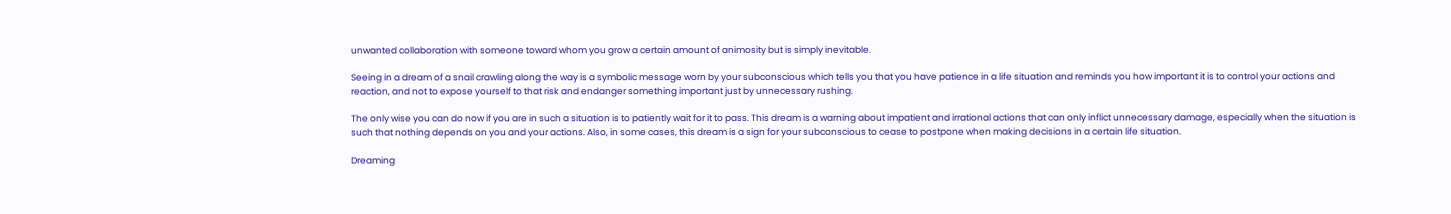unwanted collaboration with someone toward whom you grow a certain amount of animosity but is simply inevitable.

Seeing in a dream of a snail crawling along the way is a symbolic message worn by your subconscious which tells you that you have patience in a life situation and reminds you how important it is to control your actions and reaction, and not to expose yourself to that risk and endanger something important just by unnecessary rushing.

The only wise you can do now if you are in such a situation is to patiently wait for it to pass. This dream is a warning about impatient and irrational actions that can only inflict unnecessary damage, especially when the situation is such that nothing depends on you and your actions. Also, in some cases, this dream is a sign for your subconscious to cease to postpone when making decisions in a certain life situation.

Dreaming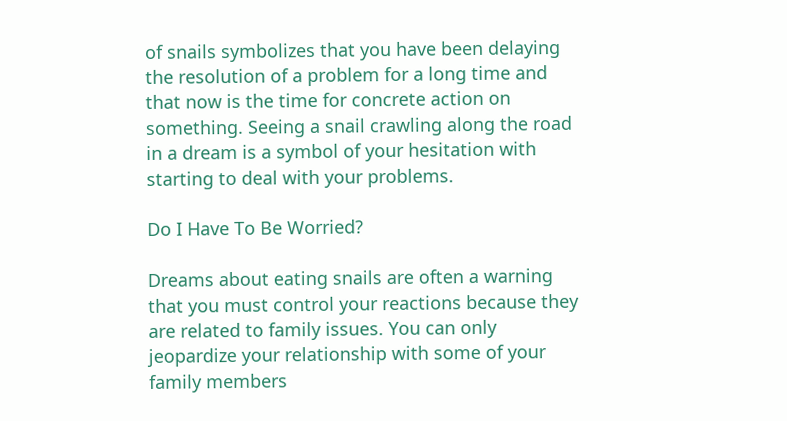of snails symbolizes that you have been delaying the resolution of a problem for a long time and that now is the time for concrete action on something. Seeing a snail crawling along the road in a dream is a symbol of your hesitation with starting to deal with your problems.

Do I Have To Be Worried?

Dreams about eating snails are often a warning that you must control your reactions because they are related to family issues. You can only jeopardize your relationship with some of your family members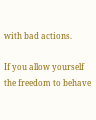with bad actions.

If you allow yourself the freedom to behave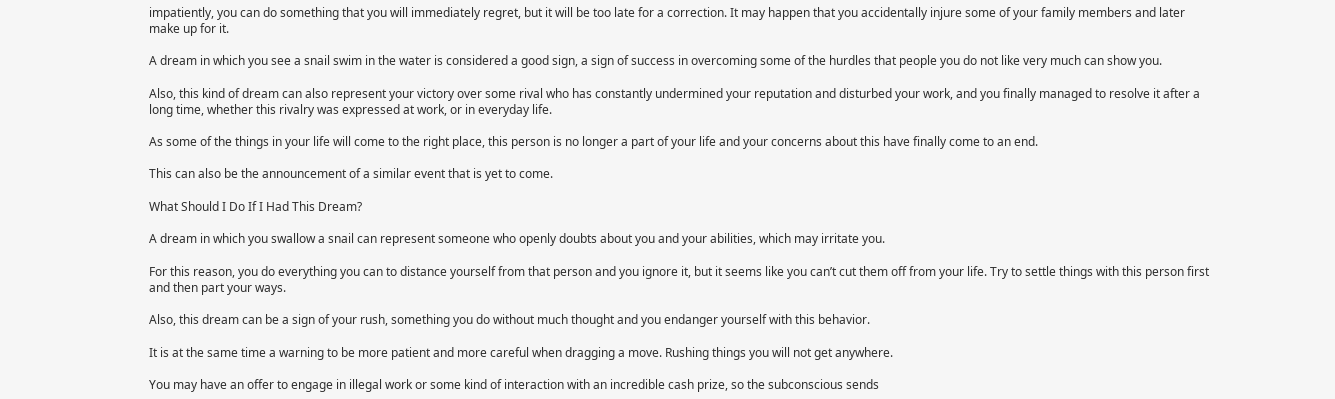impatiently, you can do something that you will immediately regret, but it will be too late for a correction. It may happen that you accidentally injure some of your family members and later make up for it.

A dream in which you see a snail swim in the water is considered a good sign, a sign of success in overcoming some of the hurdles that people you do not like very much can show you.

Also, this kind of dream can also represent your victory over some rival who has constantly undermined your reputation and disturbed your work, and you finally managed to resolve it after a long time, whether this rivalry was expressed at work, or in everyday life.

As some of the things in your life will come to the right place, this person is no longer a part of your life and your concerns about this have finally come to an end.

This can also be the announcement of a similar event that is yet to come.

What Should I Do If I Had This Dream?

A dream in which you swallow a snail can represent someone who openly doubts about you and your abilities, which may irritate you.

For this reason, you do everything you can to distance yourself from that person and you ignore it, but it seems like you can’t cut them off from your life. Try to settle things with this person first and then part your ways.

Also, this dream can be a sign of your rush, something you do without much thought and you endanger yourself with this behavior.

It is at the same time a warning to be more patient and more careful when dragging a move. Rushing things you will not get anywhere.

You may have an offer to engage in illegal work or some kind of interaction with an incredible cash prize, so the subconscious sends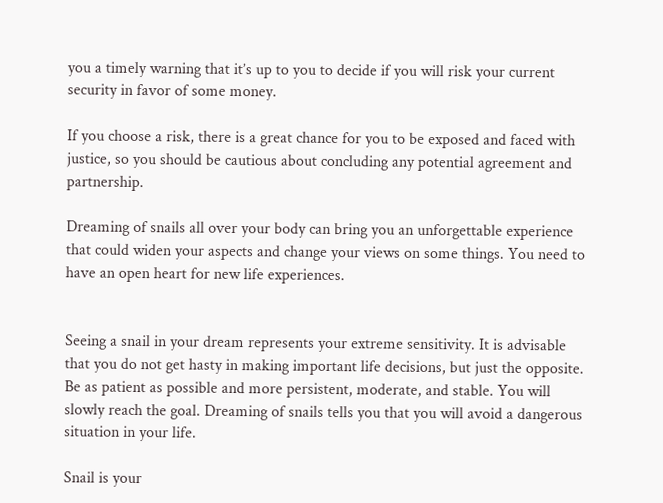you a timely warning that it’s up to you to decide if you will risk your current security in favor of some money.

If you choose a risk, there is a great chance for you to be exposed and faced with justice, so you should be cautious about concluding any potential agreement and partnership.

Dreaming of snails all over your body can bring you an unforgettable experience that could widen your aspects and change your views on some things. You need to have an open heart for new life experiences.


Seeing a snail in your dream represents your extreme sensitivity. It is advisable that you do not get hasty in making important life decisions, but just the opposite. Be as patient as possible and more persistent, moderate, and stable. You will slowly reach the goal. Dreaming of snails tells you that you will avoid a dangerous situation in your life.

Snail is your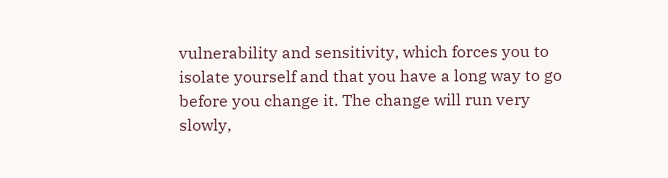vulnerability and sensitivity, which forces you to isolate yourself and that you have a long way to go before you change it. The change will run very slowly,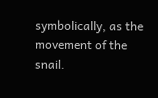symbolically, as the movement of the snail.